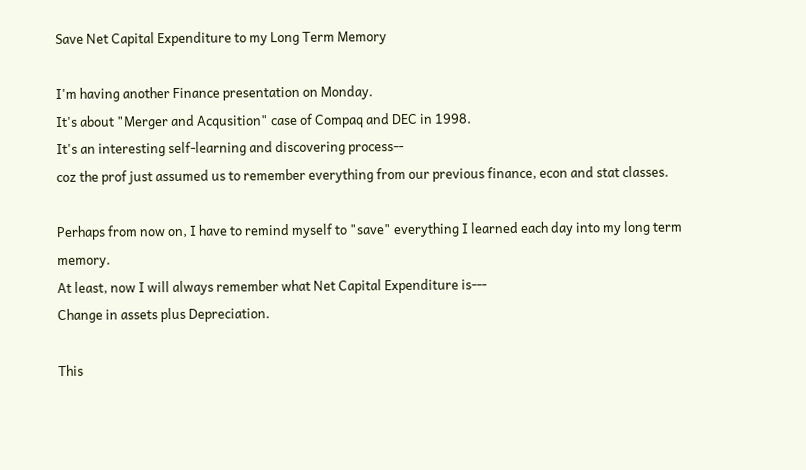Save Net Capital Expenditure to my Long Term Memory

I'm having another Finance presentation on Monday.
It's about "Merger and Acqusition" case of Compaq and DEC in 1998.
It's an interesting self-learning and discovering process--
coz the prof just assumed us to remember everything from our previous finance, econ and stat classes.

Perhaps from now on, I have to remind myself to "save" everything I learned each day into my long term memory.
At least, now I will always remember what Net Capital Expenditure is---
Change in assets plus Depreciation.

This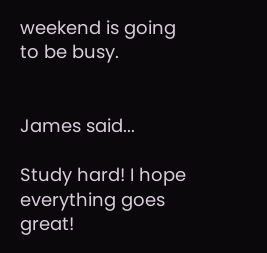weekend is going to be busy.


James said...

Study hard! I hope everything goes great!